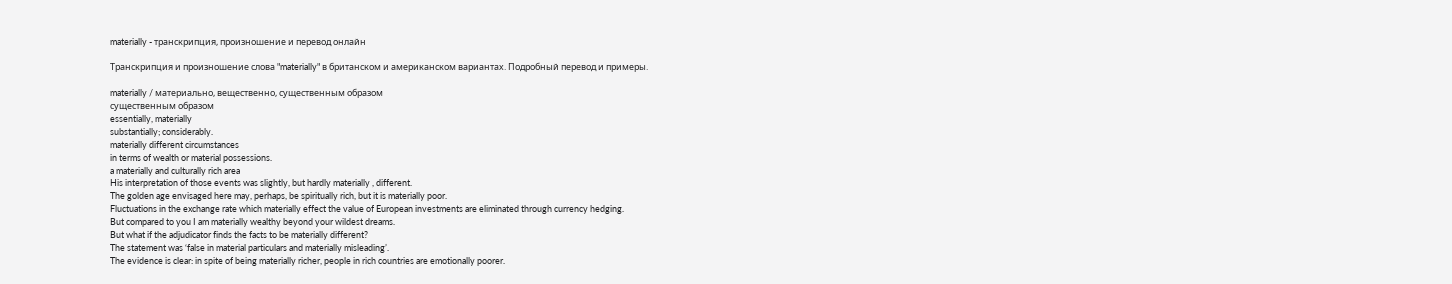materially - транскрипция, произношение и перевод онлайн

Транскрипция и произношение слова "materially" в британском и американском вариантах. Подробный перевод и примеры.

materially / материально, вещественно, существенным образом
существенным образом
essentially, materially
substantially; considerably.
materially different circumstances
in terms of wealth or material possessions.
a materially and culturally rich area
His interpretation of those events was slightly, but hardly materially , different.
The golden age envisaged here may, perhaps, be spiritually rich, but it is materially poor.
Fluctuations in the exchange rate which materially effect the value of European investments are eliminated through currency hedging.
But compared to you I am materially wealthy beyond your wildest dreams.
But what if the adjudicator finds the facts to be materially different?
The statement was ‘false in material particulars and materially misleading’.
The evidence is clear: in spite of being materially richer, people in rich countries are emotionally poorer.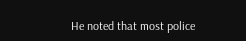He noted that most police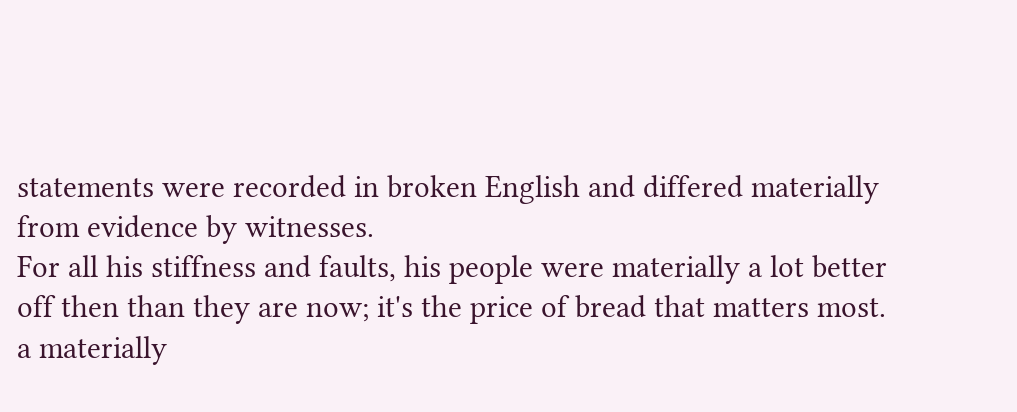statements were recorded in broken English and differed materially from evidence by witnesses.
For all his stiffness and faults, his people were materially a lot better off then than they are now; it's the price of bread that matters most.
a materially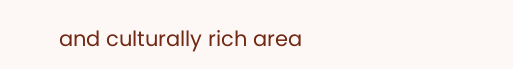and culturally rich area